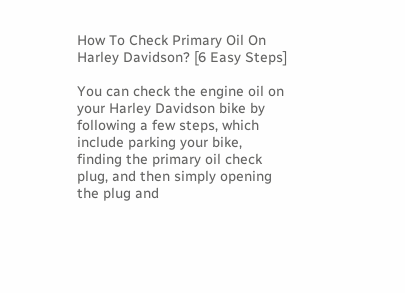How To Check Primary Oil On Harley Davidson? [6 Easy Steps]

You can check the engine oil on your Harley Davidson bike by following a few steps, which include parking your bike, finding the primary oil check plug, and then simply opening the plug and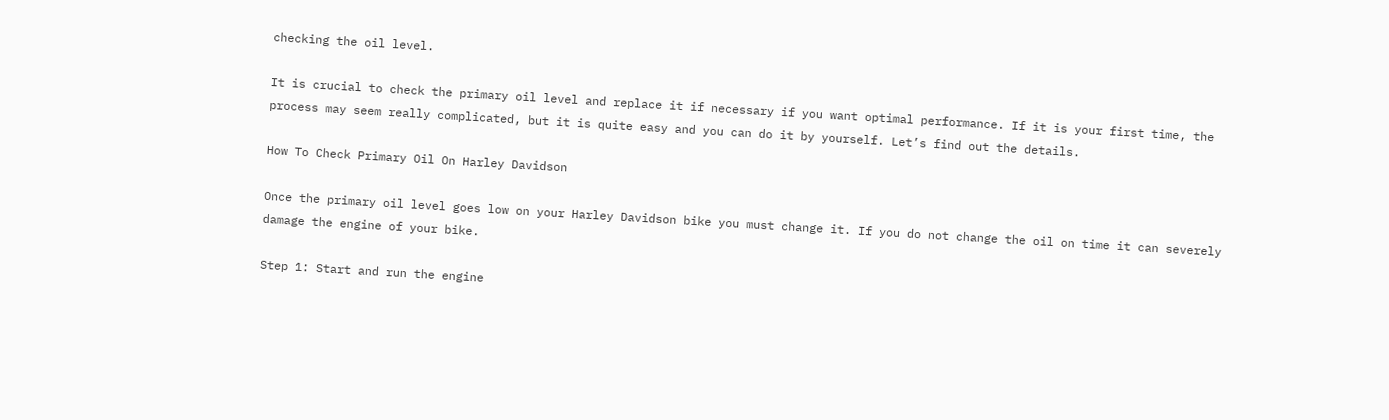checking the oil level.

It is crucial to check the primary oil level and replace it if necessary if you want optimal performance. If it is your first time, the process may seem really complicated, but it is quite easy and you can do it by yourself. Let’s find out the details.

How To Check Primary Oil On Harley Davidson

Once the primary oil level goes low on your Harley Davidson bike you must change it. If you do not change the oil on time it can severely damage the engine of your bike.

Step 1: Start and run the engine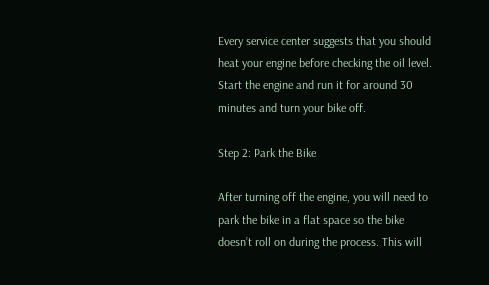Every service center suggests that you should heat your engine before checking the oil level. Start the engine and run it for around 30 minutes and turn your bike off.

Step 2: Park the Bike

After turning off the engine, you will need to park the bike in a flat space so the bike doesn’t roll on during the process. This will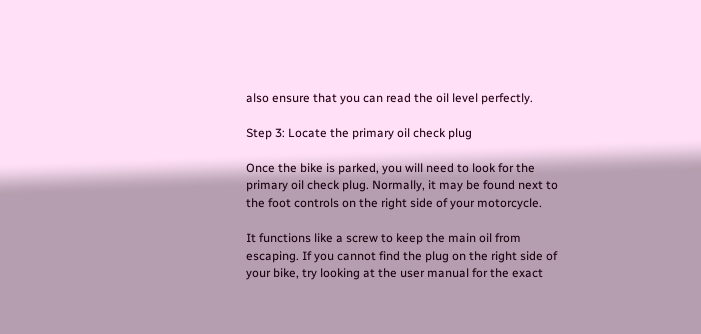also ensure that you can read the oil level perfectly.

Step 3: Locate the primary oil check plug

Once the bike is parked, you will need to look for the primary oil check plug. Normally, it may be found next to the foot controls on the right side of your motorcycle.

It functions like a screw to keep the main oil from escaping. If you cannot find the plug on the right side of your bike, try looking at the user manual for the exact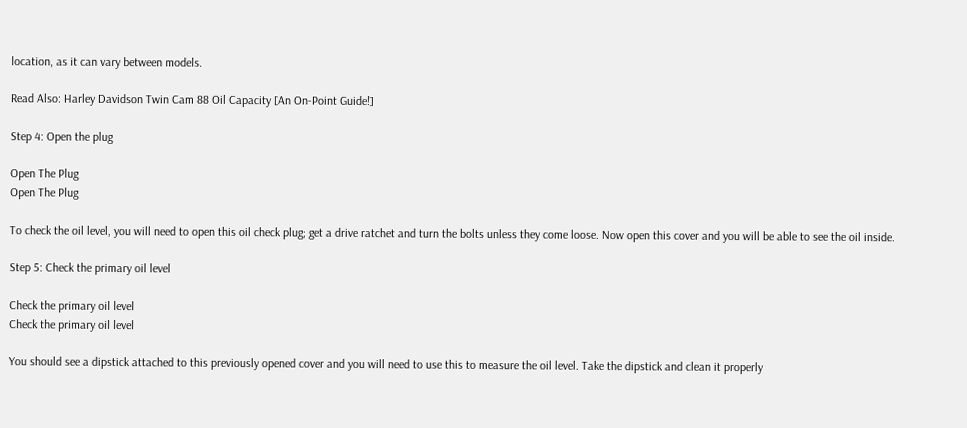location, as it can vary between models.

Read Also: Harley Davidson Twin Cam 88 Oil Capacity [An On-Point Guide!]

Step 4: Open the plug

Open The Plug
Open The Plug

To check the oil level, you will need to open this oil check plug; get a drive ratchet and turn the bolts unless they come loose. Now open this cover and you will be able to see the oil inside.

Step 5: Check the primary oil level

Check the primary oil level
Check the primary oil level

You should see a dipstick attached to this previously opened cover and you will need to use this to measure the oil level. Take the dipstick and clean it properly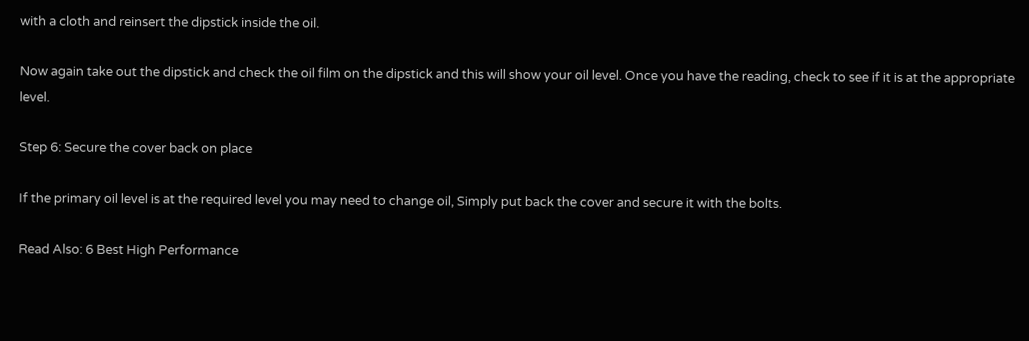with a cloth and reinsert the dipstick inside the oil.

Now again take out the dipstick and check the oil film on the dipstick and this will show your oil level. Once you have the reading, check to see if it is at the appropriate level.

Step 6: Secure the cover back on place

If the primary oil level is at the required level you may need to change oil, Simply put back the cover and secure it with the bolts.

Read Also: 6 Best High Performance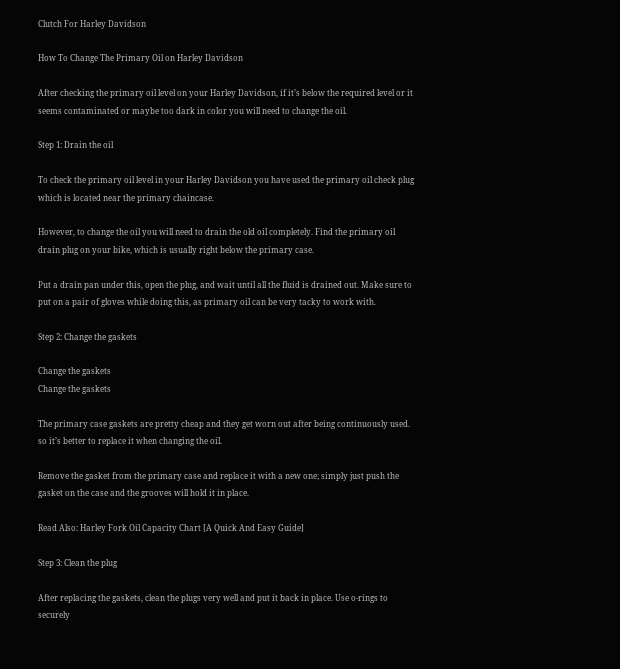Clutch For Harley Davidson

How To Change The Primary Oil on Harley Davidson

After checking the primary oil level on your Harley Davidson, if it’s below the required level or it seems contaminated or maybe too dark in color you will need to change the oil.

Step 1: Drain the oil

To check the primary oil level in your Harley Davidson you have used the primary oil check plug which is located near the primary chaincase.

However, to change the oil you will need to drain the old oil completely. Find the primary oil drain plug on your bike, which is usually right below the primary case.

Put a drain pan under this, open the plug, and wait until all the fluid is drained out. Make sure to put on a pair of gloves while doing this, as primary oil can be very tacky to work with.

Step 2: Change the gaskets

Change the gaskets
Change the gaskets

The primary case gaskets are pretty cheap and they get worn out after being continuously used. so it’s better to replace it when changing the oil.

Remove the gasket from the primary case and replace it with a new one; simply just push the gasket on the case and the grooves will hold it in place.

Read Also: Harley Fork Oil Capacity Chart [A Quick And Easy Guide]

Step 3: Clean the plug

After replacing the gaskets, clean the plugs very well and put it back in place. Use o-rings to securely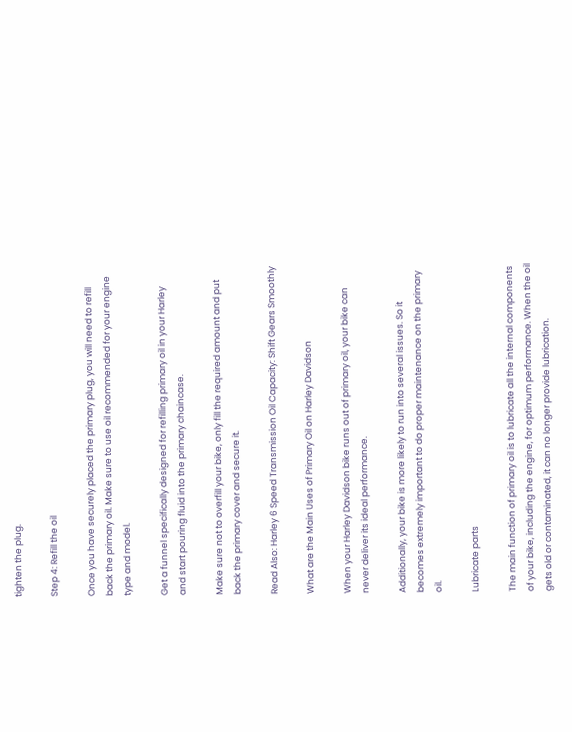tighten the plug.

Step 4: Refill the oil

Once you have securely placed the primary plug, you will need to refill back the primary oil. Make sure to use oil recommended for your engine type and model.

Get a funnel specifically designed for refilling primary oil in your Harley and start pouring fluid into the primary chaincase.

Make sure not to overfill your bike, only fill the required amount and put back the primary cover and secure it.

Read Also: Harley 6 Speed Transmission Oil Capacity: Shift Gears Smoothly

What are the Main Uses of Primary Oil on Harley Davidson

When your Harley Davidson bike runs out of primary oil, your bike can never deliver its ideal performance.

Additionally, your bike is more likely to run into several issues. So it becomes extremely important to do proper maintenance on the primary oil.

Lubricate parts

The main function of primary oil is to lubricate all the internal components of your bike, including the engine, for optimum performance. When the oil gets old or contaminated, it can no longer provide lubrication.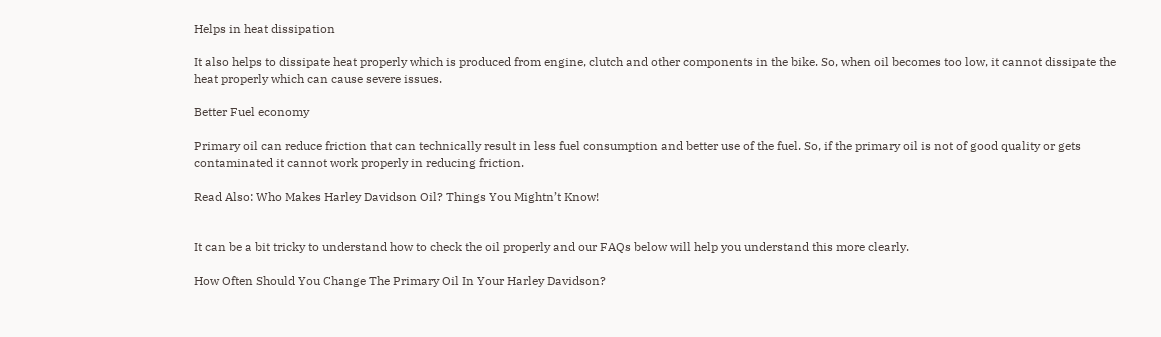Helps in heat dissipation

It also helps to dissipate heat properly which is produced from engine, clutch and other components in the bike. So, when oil becomes too low, it cannot dissipate the heat properly which can cause severe issues.

Better Fuel economy

Primary oil can reduce friction that can technically result in less fuel consumption and better use of the fuel. So, if the primary oil is not of good quality or gets contaminated it cannot work properly in reducing friction.

Read Also: Who Makes Harley Davidson Oil? Things You Mightn’t Know!


It can be a bit tricky to understand how to check the oil properly and our FAQs below will help you understand this more clearly.

How Often Should You Change The Primary Oil In Your Harley Davidson?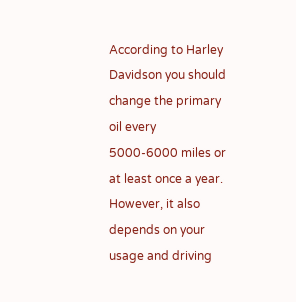According to Harley Davidson you should change the primary oil every 5000-6000 miles or at least once a year. However, it also depends on your usage and driving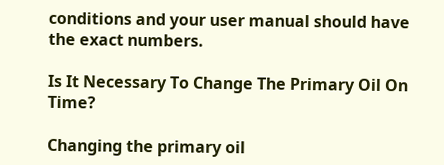conditions and your user manual should have the exact numbers.

Is It Necessary To Change The Primary Oil On Time?

Changing the primary oil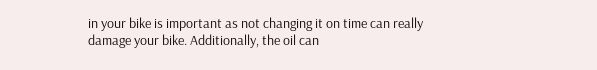in your bike is important as not changing it on time can really damage your bike. Additionally, the oil can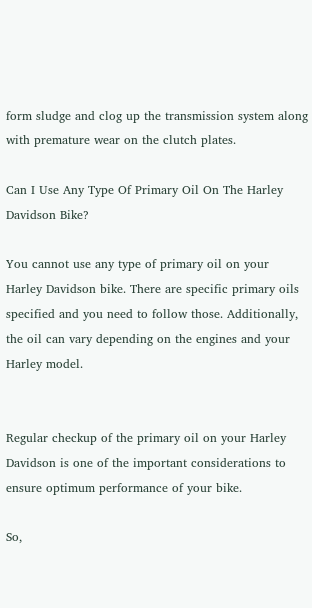form sludge and clog up the transmission system along with premature wear on the clutch plates.

Can I Use Any Type Of Primary Oil On The Harley Davidson Bike?

You cannot use any type of primary oil on your Harley Davidson bike. There are specific primary oils specified and you need to follow those. Additionally, the oil can vary depending on the engines and your Harley model.


Regular checkup of the primary oil on your Harley Davidson is one of the important considerations to ensure optimum performance of your bike.

So,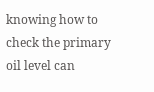knowing how to check the primary oil level can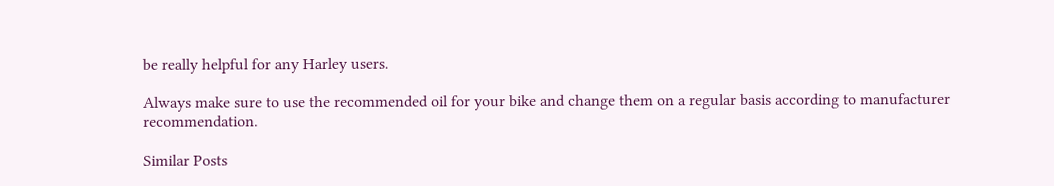be really helpful for any Harley users.

Always make sure to use the recommended oil for your bike and change them on a regular basis according to manufacturer recommendation.

Similar Posts